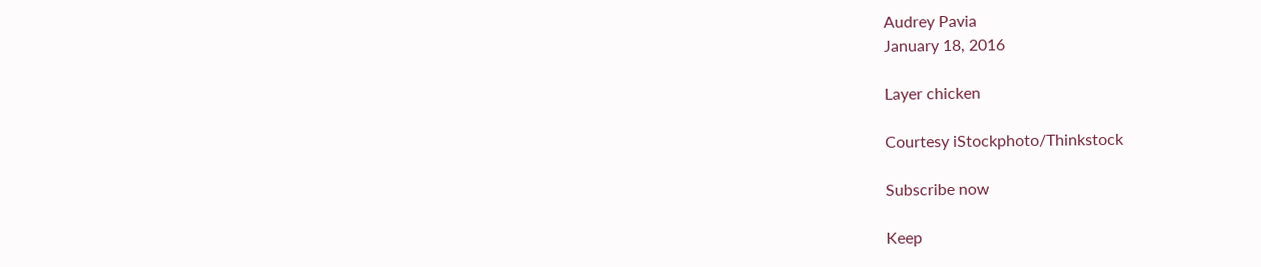Audrey Pavia
January 18, 2016

Layer chicken

Courtesy iStockphoto/Thinkstock

Subscribe now

Keep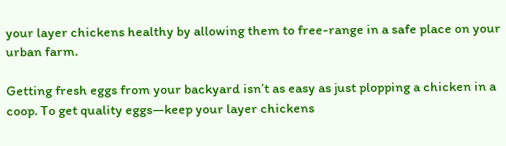your layer chickens healthy by allowing them to free-range in a safe place on your urban farm.

Getting fresh eggs from your backyard isn’t as easy as just plopping a chicken in a coop. To get quality eggs—keep your layer chickens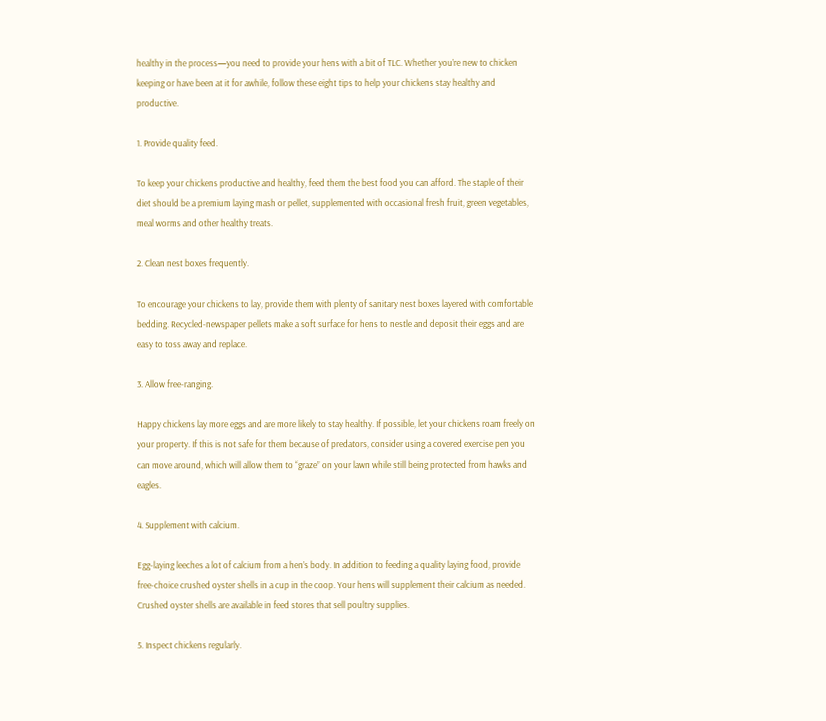healthy in the process—you need to provide your hens with a bit of TLC. Whether you’re new to chicken keeping or have been at it for awhile, follow these eight tips to help your chickens stay healthy and productive.

1. Provide quality feed.

To keep your chickens productive and healthy, feed them the best food you can afford. The staple of their diet should be a premium laying mash or pellet, supplemented with occasional fresh fruit, green vegetables, meal worms and other healthy treats.

2. Clean nest boxes frequently.

To encourage your chickens to lay, provide them with plenty of sanitary nest boxes layered with comfortable bedding. Recycled-newspaper pellets make a soft surface for hens to nestle and deposit their eggs and are easy to toss away and replace.

3. Allow free-ranging.

Happy chickens lay more eggs and are more likely to stay healthy. If possible, let your chickens roam freely on your property. If this is not safe for them because of predators, consider using a covered exercise pen you can move around, which will allow them to “graze” on your lawn while still being protected from hawks and eagles.

4. Supplement with calcium.

Egg-laying leeches a lot of calcium from a hen’s body. In addition to feeding a quality laying food, provide free-choice crushed oyster shells in a cup in the coop. Your hens will supplement their calcium as needed. Crushed oyster shells are available in feed stores that sell poultry supplies.

5. Inspect chickens regularly.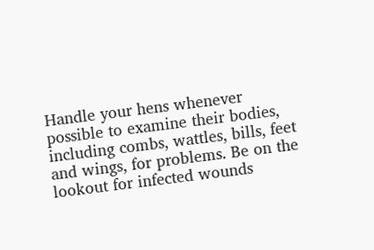Handle your hens whenever possible to examine their bodies, including combs, wattles, bills, feet and wings, for problems. Be on the lookout for infected wounds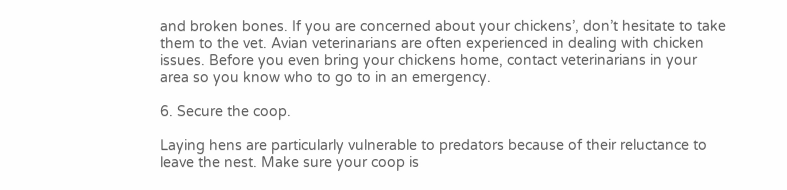and broken bones. If you are concerned about your chickens’, don’t hesitate to take them to the vet. Avian veterinarians are often experienced in dealing with chicken issues. Before you even bring your chickens home, contact veterinarians in your area so you know who to go to in an emergency.

6. Secure the coop.

Laying hens are particularly vulnerable to predators because of their reluctance to leave the nest. Make sure your coop is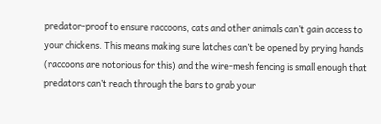predator-proof to ensure raccoons, cats and other animals can’t gain access to your chickens. This means making sure latches can’t be opened by prying hands (raccoons are notorious for this) and the wire-mesh fencing is small enough that predators can’t reach through the bars to grab your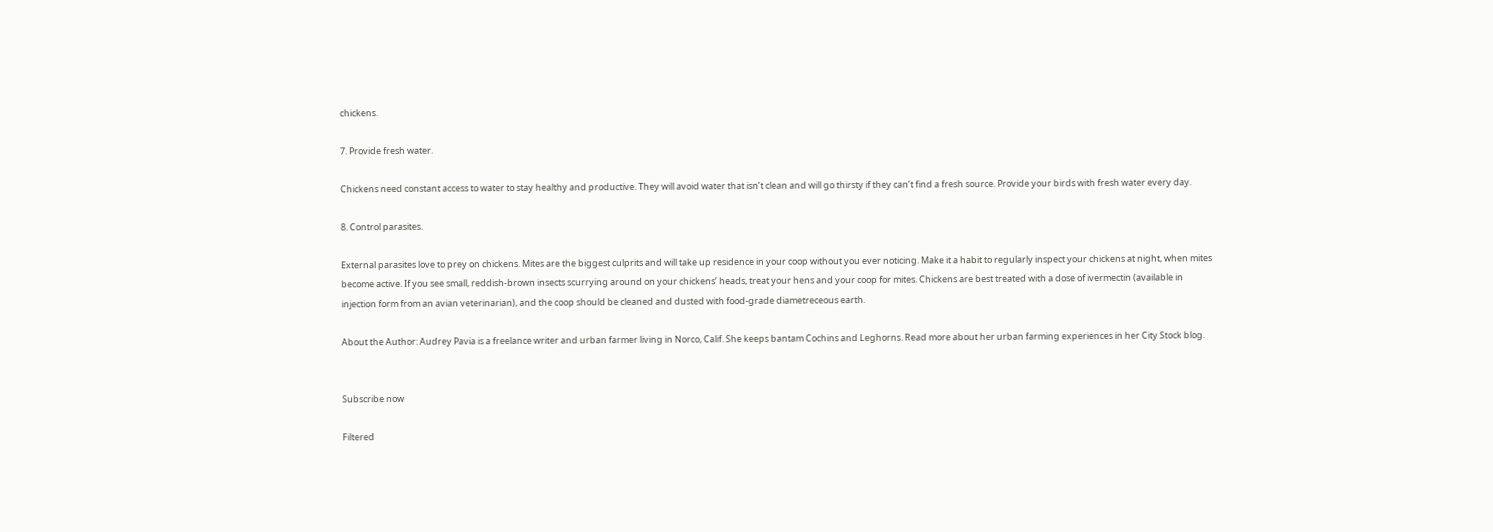chickens.

7. Provide fresh water.

Chickens need constant access to water to stay healthy and productive. They will avoid water that isn’t clean and will go thirsty if they can’t find a fresh source. Provide your birds with fresh water every day.

8. Control parasites.

External parasites love to prey on chickens. Mites are the biggest culprits and will take up residence in your coop without you ever noticing. Make it a habit to regularly inspect your chickens at night, when mites become active. If you see small, reddish-brown insects scurrying around on your chickens’ heads, treat your hens and your coop for mites. Chickens are best treated with a dose of ivermectin (available in injection form from an avian veterinarian), and the coop should be cleaned and dusted with food-grade diametreceous earth.

About the Author: Audrey Pavia is a freelance writer and urban farmer living in Norco, Calif. She keeps bantam Cochins and Leghorns. Read more about her urban farming experiences in her City Stock blog.


Subscribe now

Filtered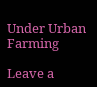Under Urban Farming

Leave a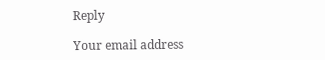Reply

Your email address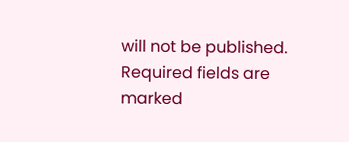will not be published. Required fields are marked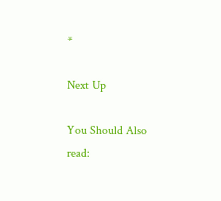*

Next Up

You Should Also read: